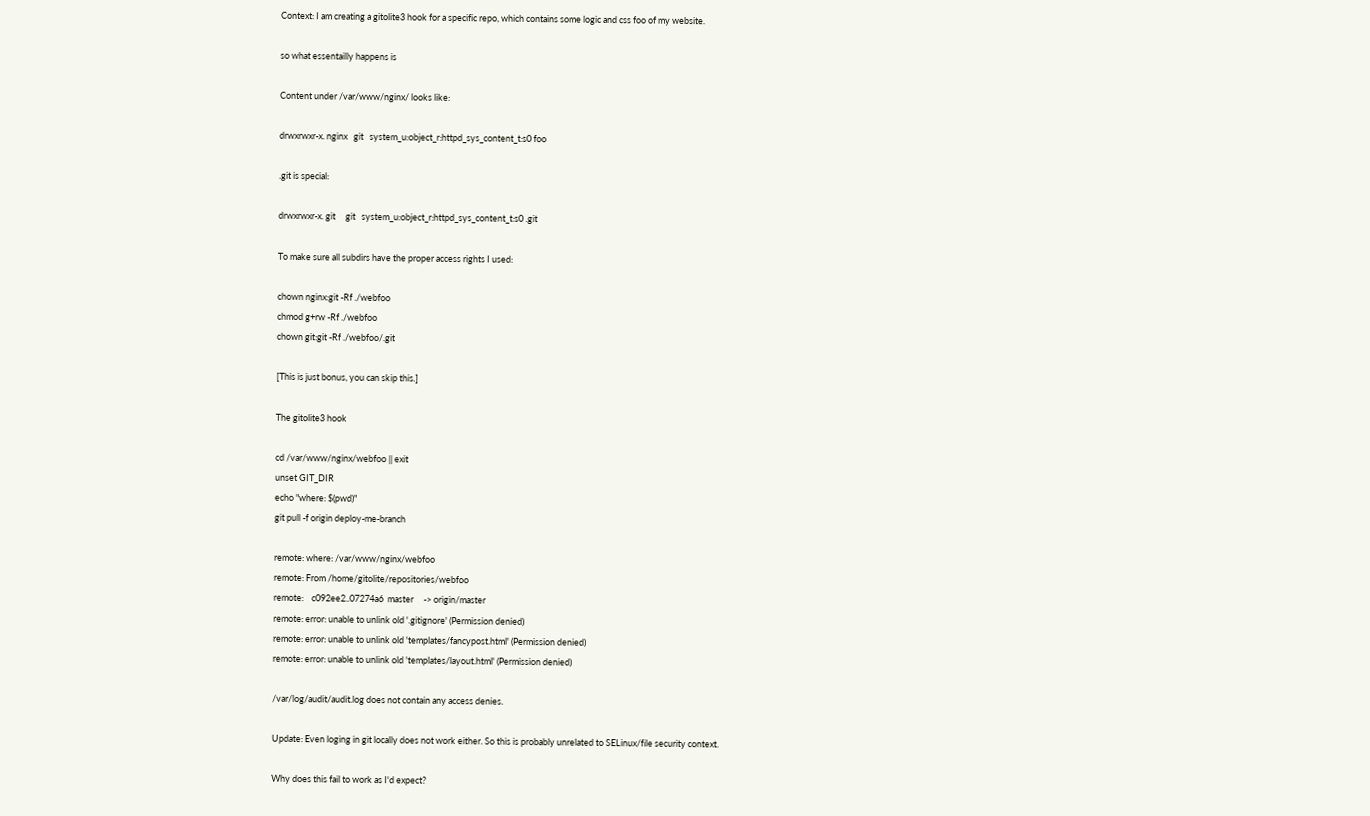Context: I am creating a gitolite3 hook for a specific repo, which contains some logic and css foo of my website.

so what essentailly happens is

Content under /var/www/nginx/ looks like:

drwxrwxr-x. nginx   git   system_u:object_r:httpd_sys_content_t:s0 foo

.git is special:

drwxrwxr-x. git     git   system_u:object_r:httpd_sys_content_t:s0 .git

To make sure all subdirs have the proper access rights I used:

chown nginx:git -Rf ./webfoo
chmod g+rw -Rf ./webfoo
chown git:git -Rf ./webfoo/.git

[This is just bonus, you can skip this.]

The gitolite3 hook

cd /var/www/nginx/webfoo || exit
unset GIT_DIR
echo "where: $(pwd)"
git pull -f origin deploy-me-branch

remote: where: /var/www/nginx/webfoo
remote: From /home/gitolite/repositories/webfoo
remote:    c092ee2..07274a6  master     -> origin/master
remote: error: unable to unlink old '.gitignore' (Permission denied)
remote: error: unable to unlink old 'templates/fancypost.html' (Permission denied)
remote: error: unable to unlink old 'templates/layout.html' (Permission denied)

/var/log/audit/audit.log does not contain any access denies.

Update: Even loging in git locally does not work either. So this is probably unrelated to SELinux/file security context.

Why does this fail to work as I'd expect?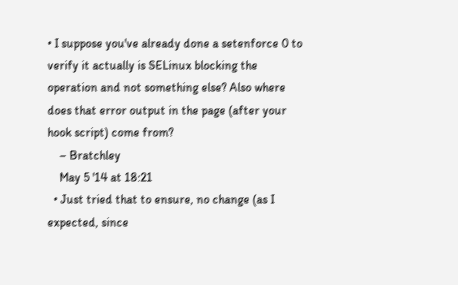• I suppose you've already done a setenforce 0 to verify it actually is SELinux blocking the operation and not something else? Also where does that error output in the page (after your hook script) come from?
    – Bratchley
    May 5 '14 at 18:21
  • Just tried that to ensure, no change (as I expected, since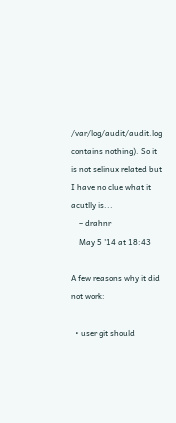/var/log/audit/audit.log contains nothing). So it is not selinux related but I have no clue what it acutlly is...
    – drahnr
    May 5 '14 at 18:43

A few reasons why it did not work:

  • user git should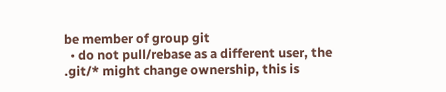be member of group git
  • do not pull/rebase as a different user, the .git/* might change ownership, this is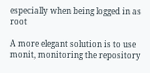especially when being logged in as root

A more elegant solution is to use monit, monitoring the repository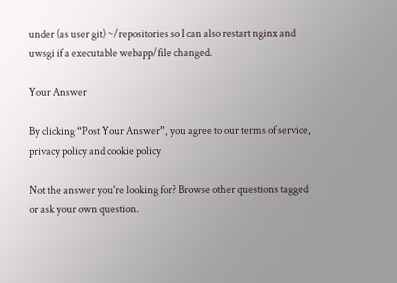under (as user git) ~/repositories so I can also restart nginx and uwsgi if a executable webapp/file changed.

Your Answer

By clicking “Post Your Answer”, you agree to our terms of service, privacy policy and cookie policy

Not the answer you're looking for? Browse other questions tagged or ask your own question.